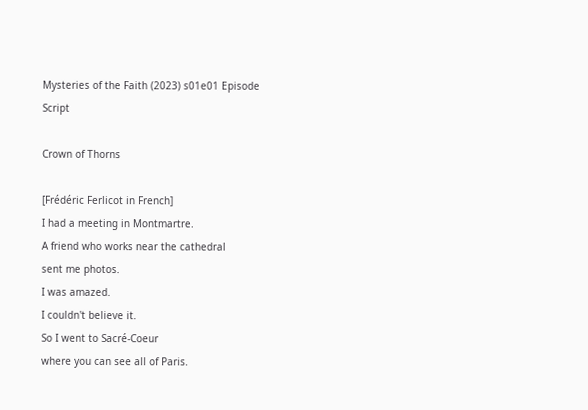Mysteries of the Faith (2023) s01e01 Episode Script

Crown of Thorns

[Frédéric Ferlicot in French]
I had a meeting in Montmartre.
A friend who works near the cathedral
sent me photos.
I was amazed.
I couldn't believe it.
So I went to Sacré-Coeur
where you can see all of Paris.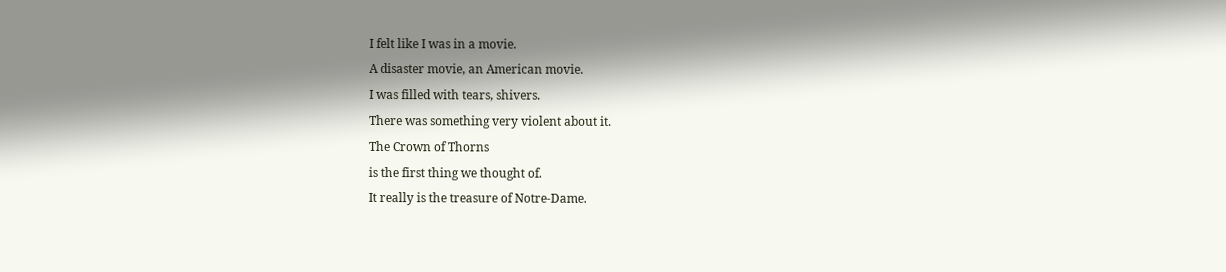I felt like I was in a movie.
A disaster movie, an American movie.
I was filled with tears, shivers.
There was something very violent about it.
The Crown of Thorns
is the first thing we thought of.
It really is the treasure of Notre-Dame.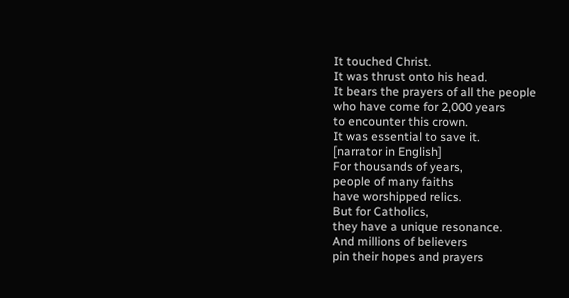It touched Christ.
It was thrust onto his head.
It bears the prayers of all the people
who have come for 2,000 years
to encounter this crown.
It was essential to save it.
[narrator in English]
For thousands of years,
people of many faiths
have worshipped relics.
But for Catholics,
they have a unique resonance.
And millions of believers
pin their hopes and prayers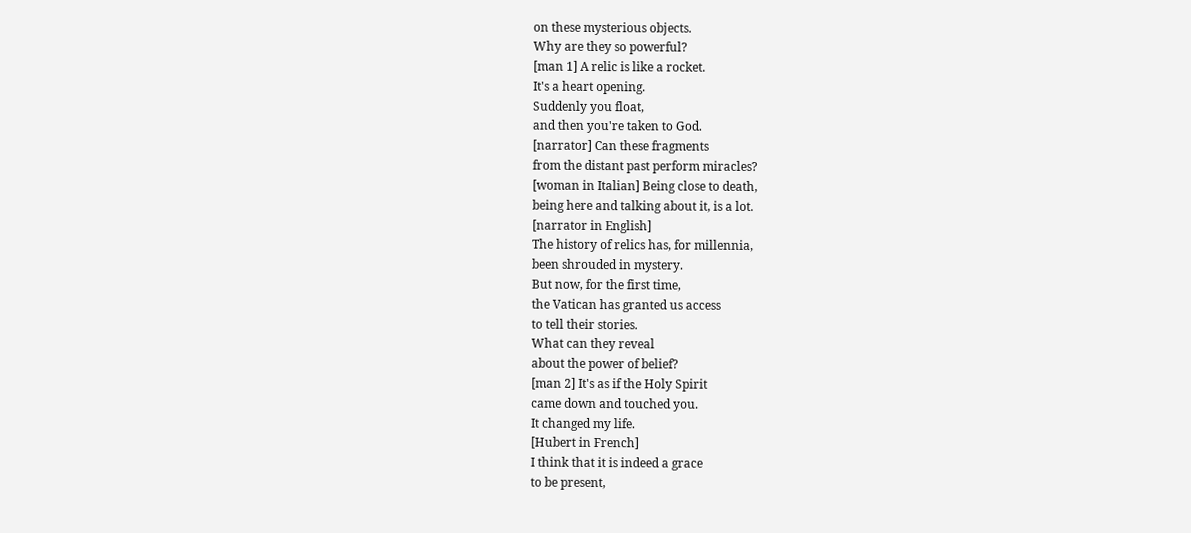on these mysterious objects.
Why are they so powerful?
[man 1] A relic is like a rocket.
It's a heart opening.
Suddenly you float,
and then you're taken to God.
[narrator] Can these fragments
from the distant past perform miracles?
[woman in Italian] Being close to death,
being here and talking about it, is a lot.
[narrator in English]
The history of relics has, for millennia,
been shrouded in mystery.
But now, for the first time,
the Vatican has granted us access
to tell their stories.
What can they reveal
about the power of belief?
[man 2] It's as if the Holy Spirit
came down and touched you.
It changed my life.
[Hubert in French]
I think that it is indeed a grace
to be present,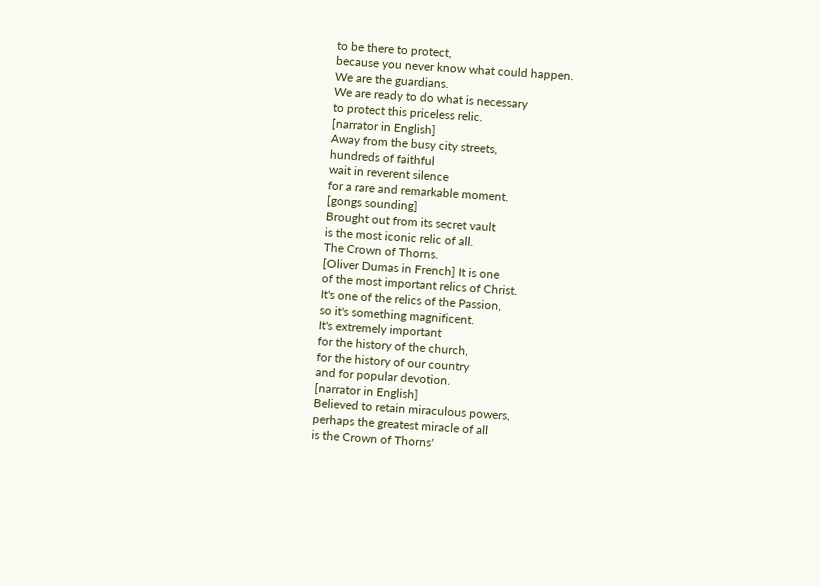to be there to protect,
because you never know what could happen.
We are the guardians.
We are ready to do what is necessary
to protect this priceless relic.
[narrator in English]
Away from the busy city streets,
hundreds of faithful
wait in reverent silence
for a rare and remarkable moment.
[gongs sounding]
Brought out from its secret vault
is the most iconic relic of all.
The Crown of Thorns.
[Oliver Dumas in French] It is one
of the most important relics of Christ.
It's one of the relics of the Passion,
so it's something magnificent.
It's extremely important
for the history of the church,
for the history of our country
and for popular devotion.
[narrator in English]
Believed to retain miraculous powers,
perhaps the greatest miracle of all
is the Crown of Thorns'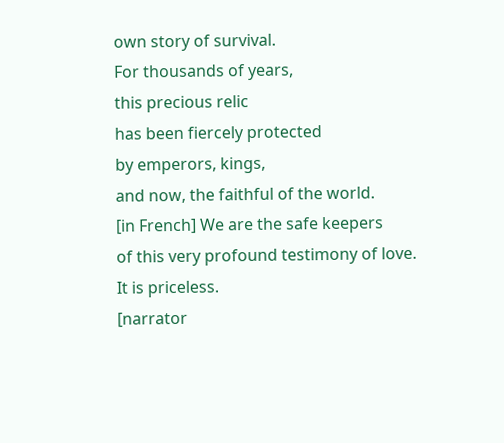own story of survival.
For thousands of years,
this precious relic
has been fiercely protected
by emperors, kings,
and now, the faithful of the world.
[in French] We are the safe keepers
of this very profound testimony of love.
It is priceless.
[narrator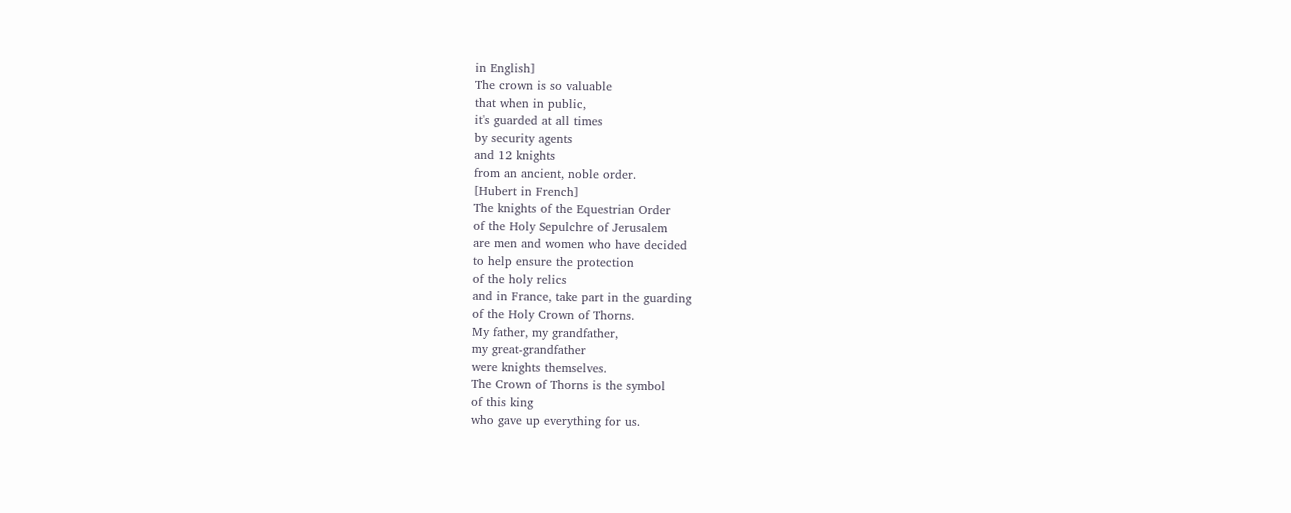in English]
The crown is so valuable
that when in public,
it's guarded at all times
by security agents
and 12 knights
from an ancient, noble order.
[Hubert in French]
The knights of the Equestrian Order
of the Holy Sepulchre of Jerusalem
are men and women who have decided
to help ensure the protection
of the holy relics
and in France, take part in the guarding
of the Holy Crown of Thorns.
My father, my grandfather,
my great-grandfather
were knights themselves.
The Crown of Thorns is the symbol
of this king
who gave up everything for us.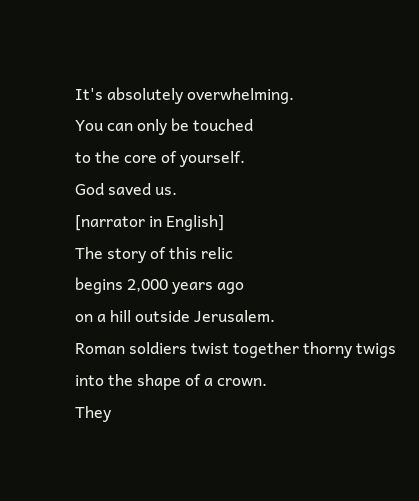It's absolutely overwhelming.
You can only be touched
to the core of yourself.
God saved us.
[narrator in English]
The story of this relic
begins 2,000 years ago
on a hill outside Jerusalem.
Roman soldiers twist together thorny twigs
into the shape of a crown.
They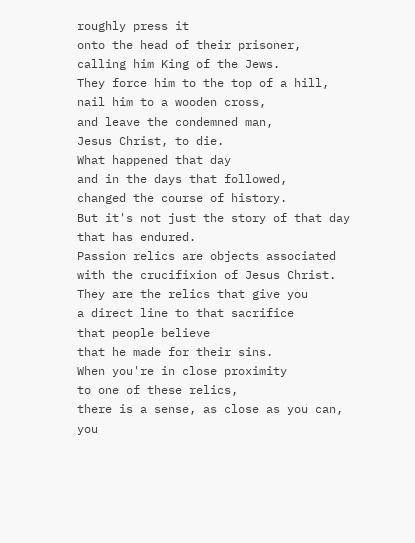roughly press it
onto the head of their prisoner,
calling him King of the Jews.
They force him to the top of a hill,
nail him to a wooden cross,
and leave the condemned man,
Jesus Christ, to die.
What happened that day
and in the days that followed,
changed the course of history.
But it's not just the story of that day
that has endured.
Passion relics are objects associated
with the crucifixion of Jesus Christ.
They are the relics that give you
a direct line to that sacrifice
that people believe
that he made for their sins.
When you're in close proximity
to one of these relics,
there is a sense, as close as you can,
you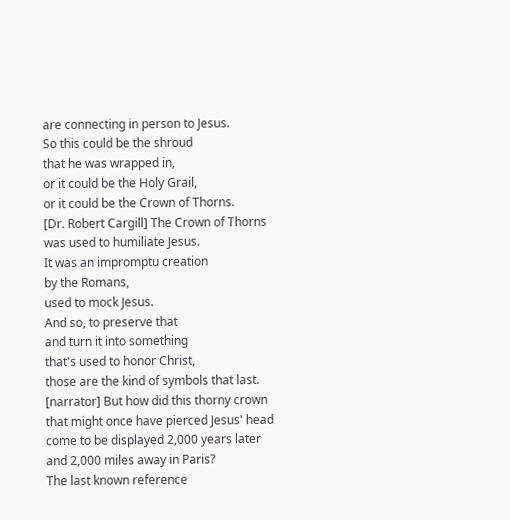are connecting in person to Jesus.
So this could be the shroud
that he was wrapped in,
or it could be the Holy Grail,
or it could be the Crown of Thorns.
[Dr. Robert Cargill] The Crown of Thorns
was used to humiliate Jesus.
It was an impromptu creation
by the Romans,
used to mock Jesus.
And so, to preserve that
and turn it into something
that's used to honor Christ,
those are the kind of symbols that last.
[narrator] But how did this thorny crown
that might once have pierced Jesus' head
come to be displayed 2,000 years later
and 2,000 miles away in Paris?
The last known reference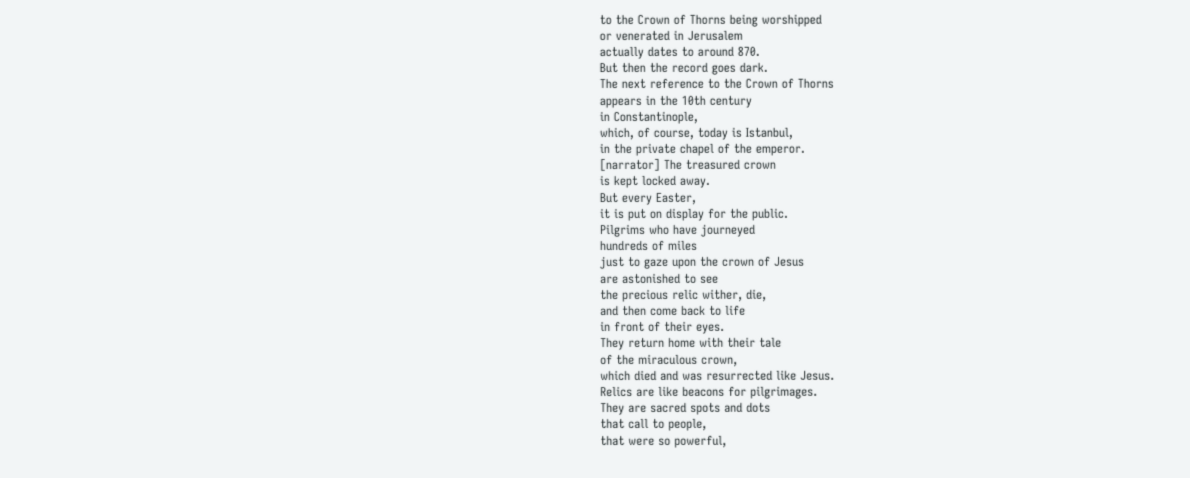to the Crown of Thorns being worshipped
or venerated in Jerusalem
actually dates to around 870.
But then the record goes dark.
The next reference to the Crown of Thorns
appears in the 10th century
in Constantinople,
which, of course, today is Istanbul,
in the private chapel of the emperor.
[narrator] The treasured crown
is kept locked away.
But every Easter,
it is put on display for the public.
Pilgrims who have journeyed
hundreds of miles
just to gaze upon the crown of Jesus
are astonished to see
the precious relic wither, die,
and then come back to life
in front of their eyes.
They return home with their tale
of the miraculous crown,
which died and was resurrected like Jesus.
Relics are like beacons for pilgrimages.
They are sacred spots and dots
that call to people,
that were so powerful,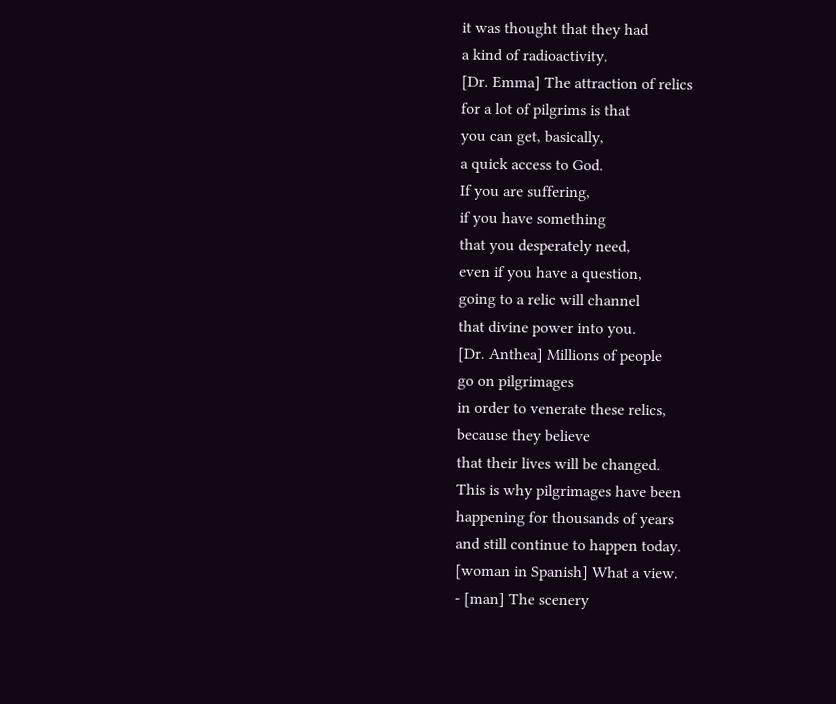it was thought that they had
a kind of radioactivity.
[Dr. Emma] The attraction of relics
for a lot of pilgrims is that
you can get, basically,
a quick access to God.
If you are suffering,
if you have something
that you desperately need,
even if you have a question,
going to a relic will channel
that divine power into you.
[Dr. Anthea] Millions of people
go on pilgrimages
in order to venerate these relics,
because they believe
that their lives will be changed.
This is why pilgrimages have been
happening for thousands of years
and still continue to happen today.
[woman in Spanish] What a view.
- [man] The scenery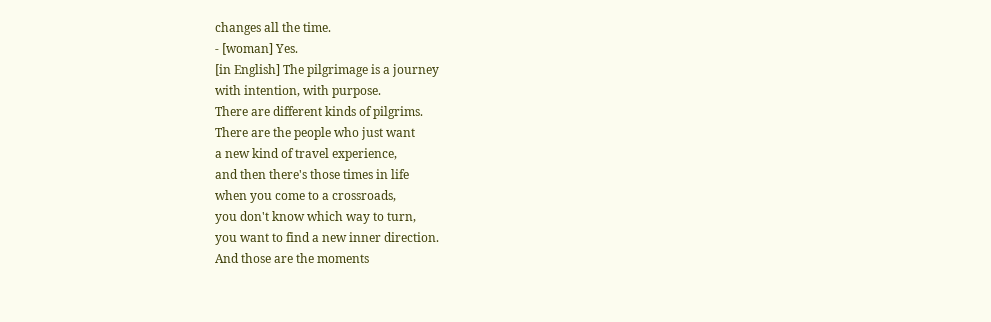changes all the time.
- [woman] Yes.
[in English] The pilgrimage is a journey
with intention, with purpose.
There are different kinds of pilgrims.
There are the people who just want
a new kind of travel experience,
and then there's those times in life
when you come to a crossroads,
you don't know which way to turn,
you want to find a new inner direction.
And those are the moments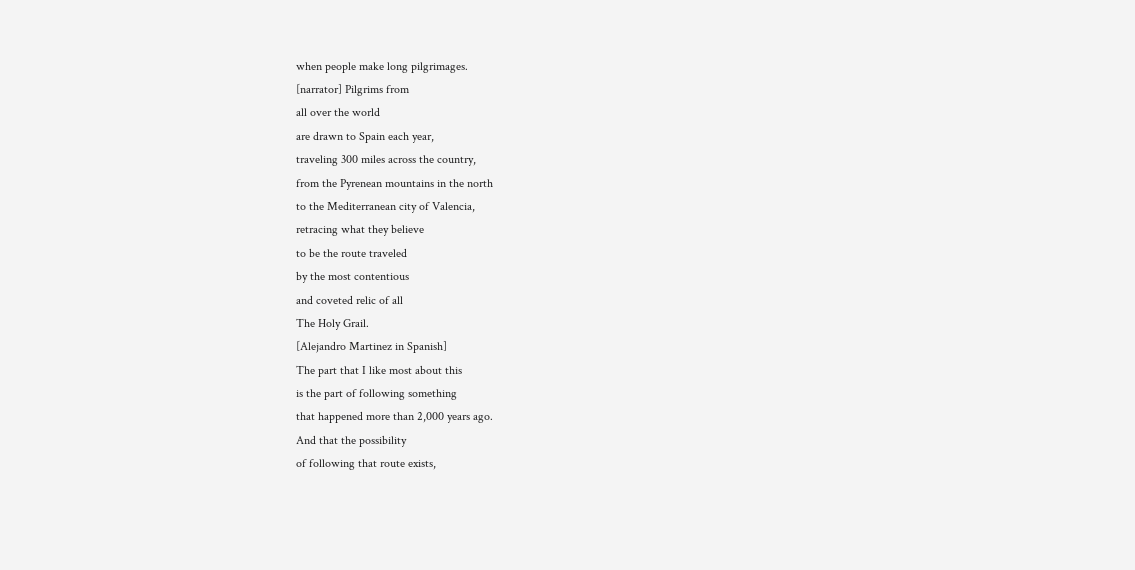when people make long pilgrimages.
[narrator] Pilgrims from
all over the world
are drawn to Spain each year,
traveling 300 miles across the country,
from the Pyrenean mountains in the north
to the Mediterranean city of Valencia,
retracing what they believe
to be the route traveled
by the most contentious
and coveted relic of all
The Holy Grail.
[Alejandro Martinez in Spanish]
The part that I like most about this
is the part of following something
that happened more than 2,000 years ago.
And that the possibility
of following that route exists,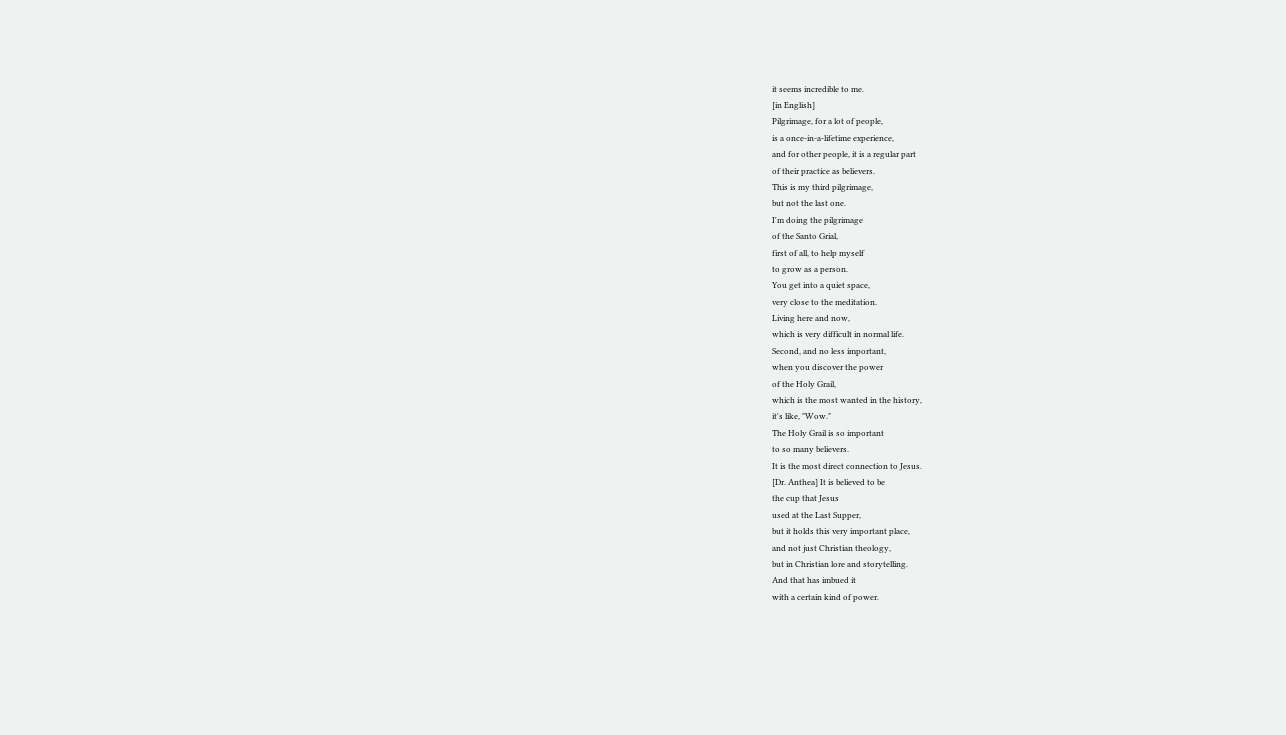it seems incredible to me.
[in English]
Pilgrimage, for a lot of people,
is a once-in-a-lifetime experience,
and for other people, it is a regular part
of their practice as believers.
This is my third pilgrimage,
but not the last one.
I'm doing the pilgrimage
of the Santo Grial,
first of all, to help myself
to grow as a person.
You get into a quiet space,
very close to the meditation.
Living here and now,
which is very difficult in normal life.
Second, and no less important,
when you discover the power
of the Holy Grail,
which is the most wanted in the history,
it's like, "Wow."
The Holy Grail is so important
to so many believers.
It is the most direct connection to Jesus.
[Dr. Anthea] It is believed to be
the cup that Jesus
used at the Last Supper,
but it holds this very important place,
and not just Christian theology,
but in Christian lore and storytelling.
And that has imbued it
with a certain kind of power.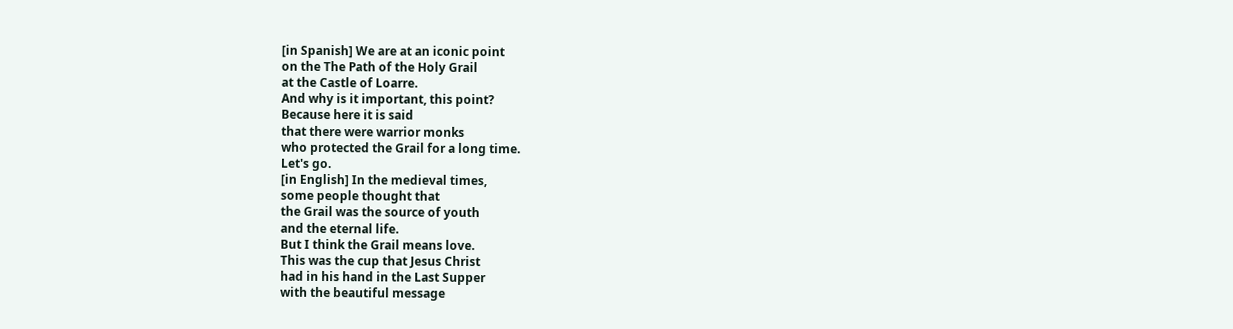[in Spanish] We are at an iconic point
on the The Path of the Holy Grail
at the Castle of Loarre.
And why is it important, this point?
Because here it is said
that there were warrior monks
who protected the Grail for a long time.
Let's go.
[in English] In the medieval times,
some people thought that
the Grail was the source of youth
and the eternal life.
But I think the Grail means love.
This was the cup that Jesus Christ
had in his hand in the Last Supper
with the beautiful message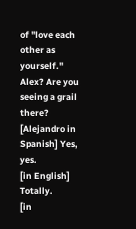of "love each other as yourself."
Alex? Are you seeing a grail there?
[Alejandro in Spanish] Yes, yes.
[in English] Totally.
[in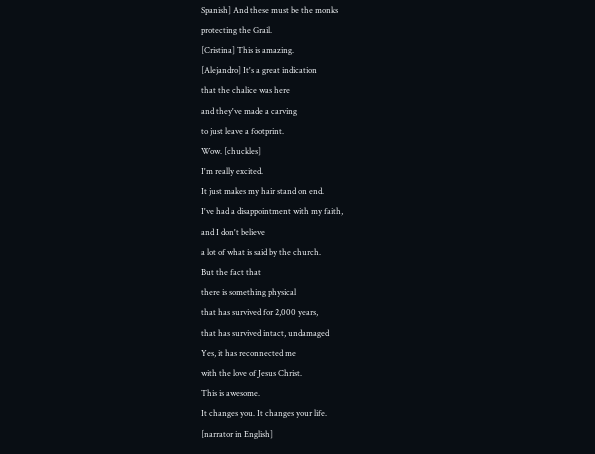Spanish] And these must be the monks
protecting the Grail.
[Cristina] This is amazing.
[Alejandro] It's a great indication
that the chalice was here
and they've made a carving
to just leave a footprint.
Wow. [chuckles]
I'm really excited.
It just makes my hair stand on end.
I've had a disappointment with my faith,
and I don't believe
a lot of what is said by the church.
But the fact that
there is something physical
that has survived for 2,000 years,
that has survived intact, undamaged
Yes, it has reconnected me
with the love of Jesus Christ.
This is awesome.
It changes you. It changes your life.
[narrator in English]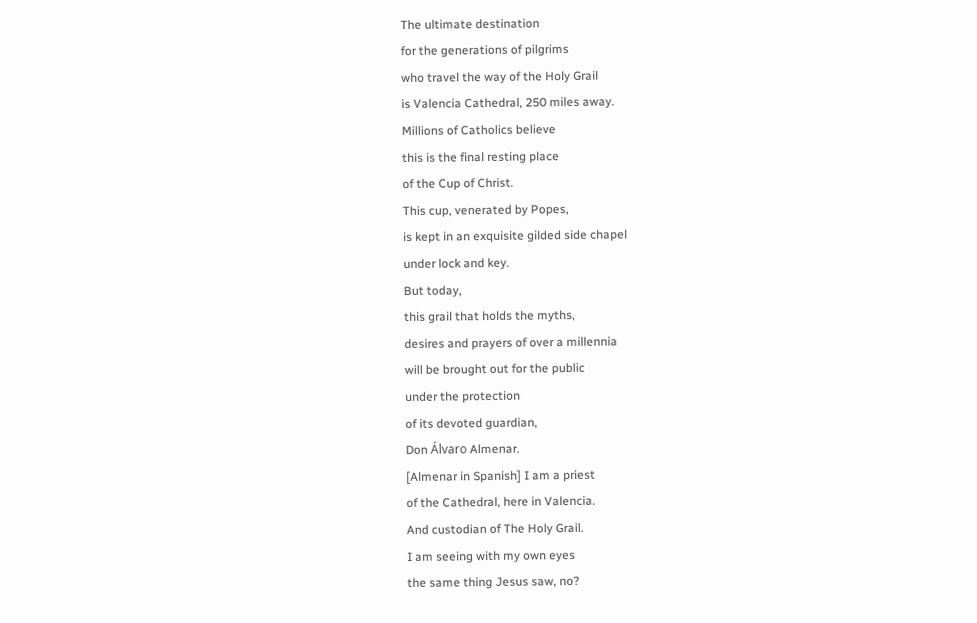The ultimate destination
for the generations of pilgrims
who travel the way of the Holy Grail
is Valencia Cathedral, 250 miles away.
Millions of Catholics believe
this is the final resting place
of the Cup of Christ.
This cup, venerated by Popes,
is kept in an exquisite gilded side chapel
under lock and key.
But today,
this grail that holds the myths,
desires and prayers of over a millennia
will be brought out for the public
under the protection
of its devoted guardian,
Don Álvaro Almenar.
[Almenar in Spanish] I am a priest
of the Cathedral, here in Valencia.
And custodian of The Holy Grail.
I am seeing with my own eyes
the same thing Jesus saw, no?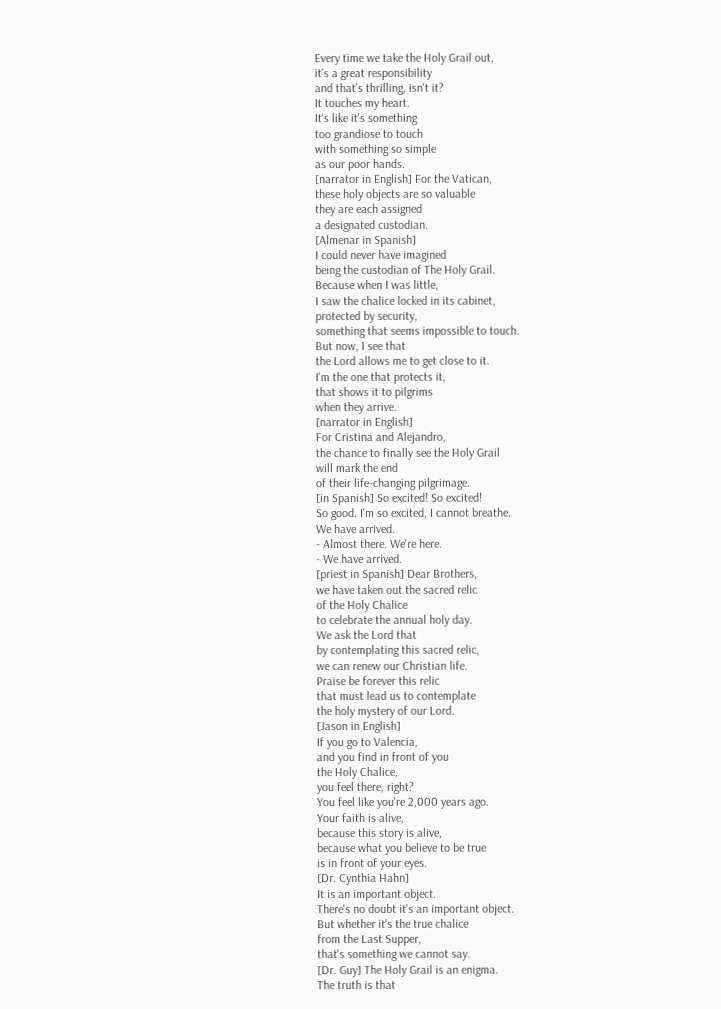Every time we take the Holy Grail out,
it's a great responsibility
and that's thrilling, isn't it?
It touches my heart.
It's like it's something
too grandiose to touch
with something so simple
as our poor hands.
[narrator in English] For the Vatican,
these holy objects are so valuable
they are each assigned
a designated custodian.
[Almenar in Spanish]
I could never have imagined
being the custodian of The Holy Grail.
Because when I was little,
I saw the chalice locked in its cabinet,
protected by security,
something that seems impossible to touch.
But now, I see that
the Lord allows me to get close to it.
I'm the one that protects it,
that shows it to pilgrims
when they arrive.
[narrator in English]
For Cristina and Alejandro,
the chance to finally see the Holy Grail
will mark the end
of their life-changing pilgrimage.
[in Spanish] So excited! So excited!
So good. I'm so excited, I cannot breathe.
We have arrived.
- Almost there. We're here.
- We have arrived.
[priest in Spanish] Dear Brothers,
we have taken out the sacred relic
of the Holy Chalice
to celebrate the annual holy day.
We ask the Lord that
by contemplating this sacred relic,
we can renew our Christian life.
Praise be forever this relic
that must lead us to contemplate
the holy mystery of our Lord.
[Jason in English]
If you go to Valencia,
and you find in front of you
the Holy Chalice,
you feel there, right?
You feel like you're 2,000 years ago.
Your faith is alive,
because this story is alive,
because what you believe to be true
is in front of your eyes.
[Dr. Cynthia Hahn]
It is an important object.
There's no doubt it's an important object.
But whether it's the true chalice
from the Last Supper,
that's something we cannot say.
[Dr. Guy] The Holy Grail is an enigma.
The truth is that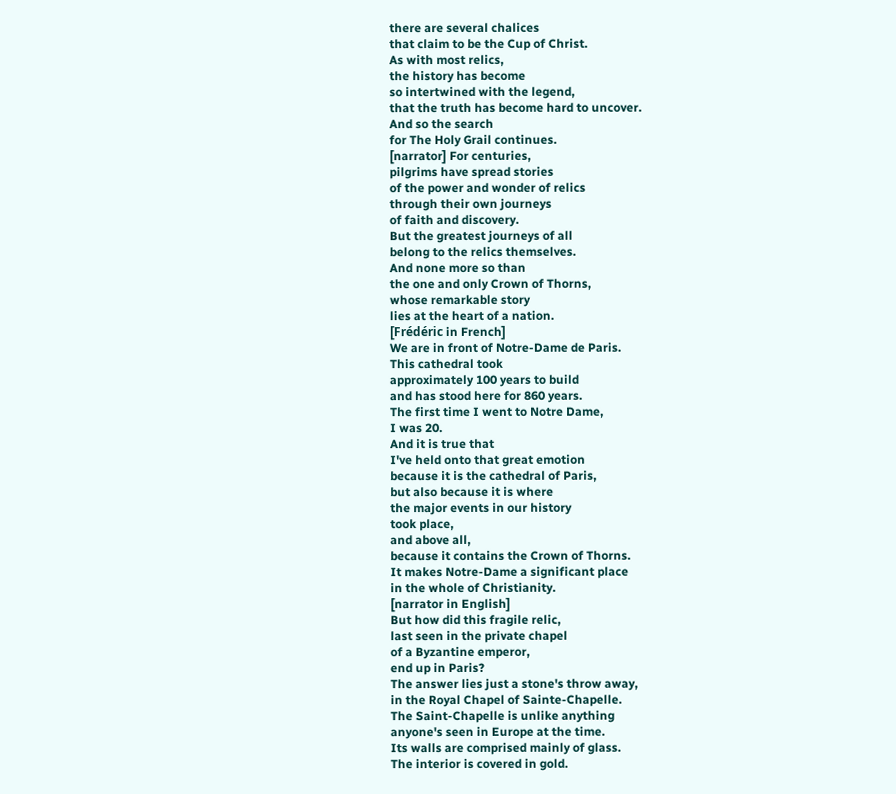there are several chalices
that claim to be the Cup of Christ.
As with most relics,
the history has become
so intertwined with the legend,
that the truth has become hard to uncover.
And so the search
for The Holy Grail continues.
[narrator] For centuries,
pilgrims have spread stories
of the power and wonder of relics
through their own journeys
of faith and discovery.
But the greatest journeys of all
belong to the relics themselves.
And none more so than
the one and only Crown of Thorns,
whose remarkable story
lies at the heart of a nation.
[Frédéric in French]
We are in front of Notre-Dame de Paris.
This cathedral took
approximately 100 years to build
and has stood here for 860 years.
The first time I went to Notre Dame,
I was 20.
And it is true that
I've held onto that great emotion
because it is the cathedral of Paris,
but also because it is where
the major events in our history
took place,
and above all,
because it contains the Crown of Thorns.
It makes Notre-Dame a significant place
in the whole of Christianity.
[narrator in English]
But how did this fragile relic,
last seen in the private chapel
of a Byzantine emperor,
end up in Paris?
The answer lies just a stone's throw away,
in the Royal Chapel of Sainte-Chapelle.
The Saint-Chapelle is unlike anything
anyone's seen in Europe at the time.
Its walls are comprised mainly of glass.
The interior is covered in gold.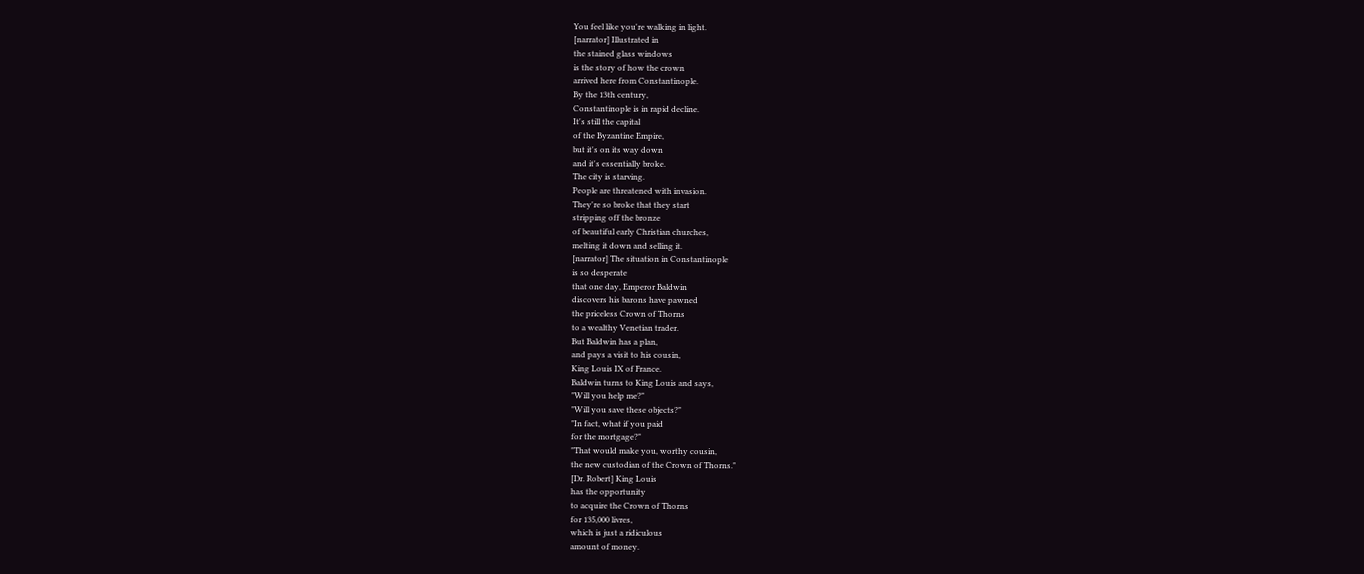You feel like you're walking in light.
[narrator] Illustrated in
the stained glass windows
is the story of how the crown
arrived here from Constantinople.
By the 13th century,
Constantinople is in rapid decline.
It's still the capital
of the Byzantine Empire,
but it's on its way down
and it's essentially broke.
The city is starving.
People are threatened with invasion.
They're so broke that they start
stripping off the bronze
of beautiful early Christian churches,
melting it down and selling it.
[narrator] The situation in Constantinople
is so desperate
that one day, Emperor Baldwin
discovers his barons have pawned
the priceless Crown of Thorns
to a wealthy Venetian trader.
But Baldwin has a plan,
and pays a visit to his cousin,
King Louis IX of France.
Baldwin turns to King Louis and says,
"Will you help me?"
"Will you save these objects?"
"In fact, what if you paid
for the mortgage?"
"That would make you, worthy cousin,
the new custodian of the Crown of Thorns."
[Dr. Robert] King Louis
has the opportunity
to acquire the Crown of Thorns
for 135,000 livres,
which is just a ridiculous
amount of money.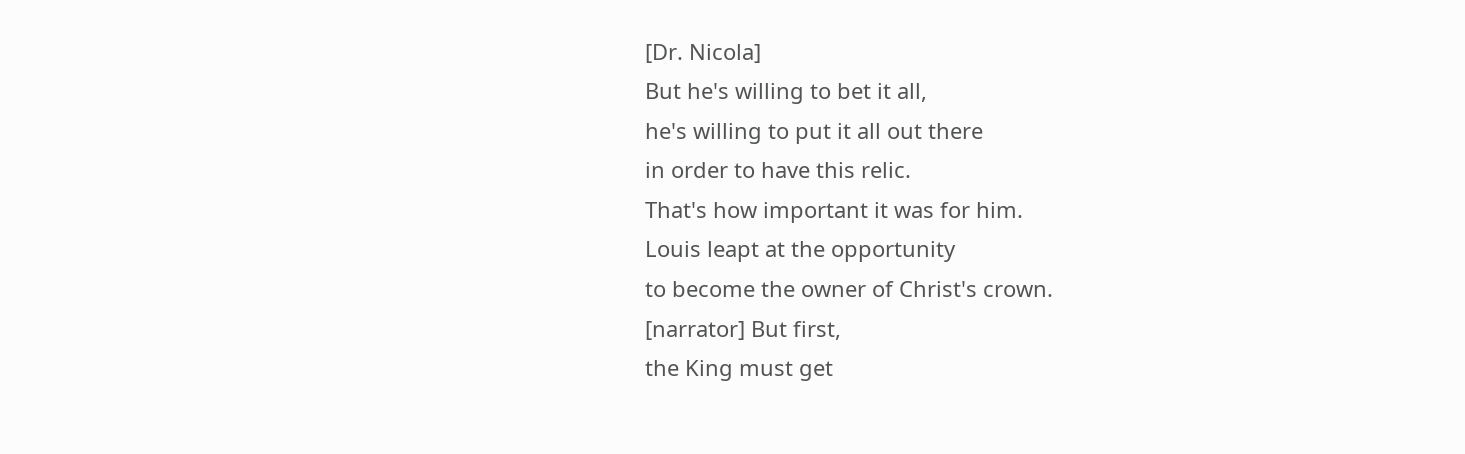[Dr. Nicola]
But he's willing to bet it all,
he's willing to put it all out there
in order to have this relic.
That's how important it was for him.
Louis leapt at the opportunity
to become the owner of Christ's crown.
[narrator] But first,
the King must get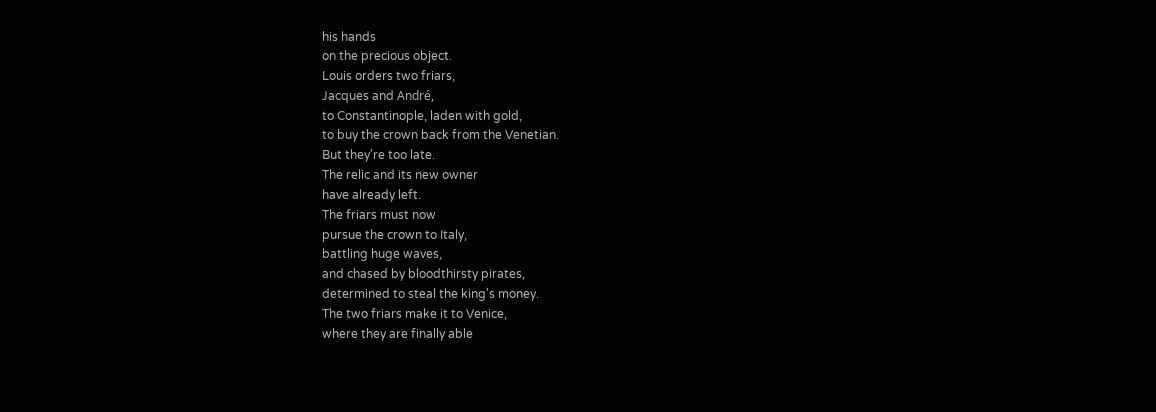his hands
on the precious object.
Louis orders two friars,
Jacques and André,
to Constantinople, laden with gold,
to buy the crown back from the Venetian.
But they're too late.
The relic and its new owner
have already left.
The friars must now
pursue the crown to Italy,
battling huge waves,
and chased by bloodthirsty pirates,
determined to steal the king's money.
The two friars make it to Venice,
where they are finally able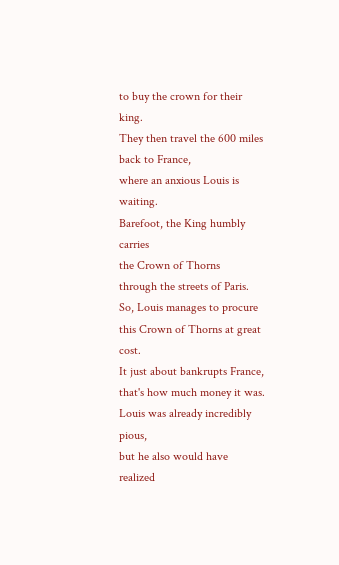to buy the crown for their king.
They then travel the 600 miles
back to France,
where an anxious Louis is waiting.
Barefoot, the King humbly carries
the Crown of Thorns
through the streets of Paris.
So, Louis manages to procure
this Crown of Thorns at great cost.
It just about bankrupts France,
that's how much money it was.
Louis was already incredibly pious,
but he also would have realized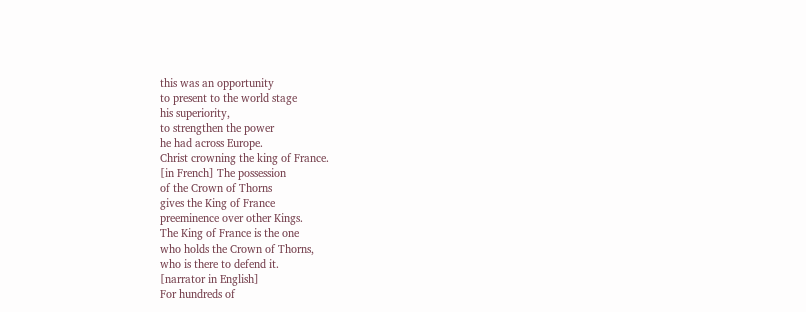this was an opportunity
to present to the world stage
his superiority,
to strengthen the power
he had across Europe.
Christ crowning the king of France.
[in French] The possession
of the Crown of Thorns
gives the King of France
preeminence over other Kings.
The King of France is the one
who holds the Crown of Thorns,
who is there to defend it.
[narrator in English]
For hundreds of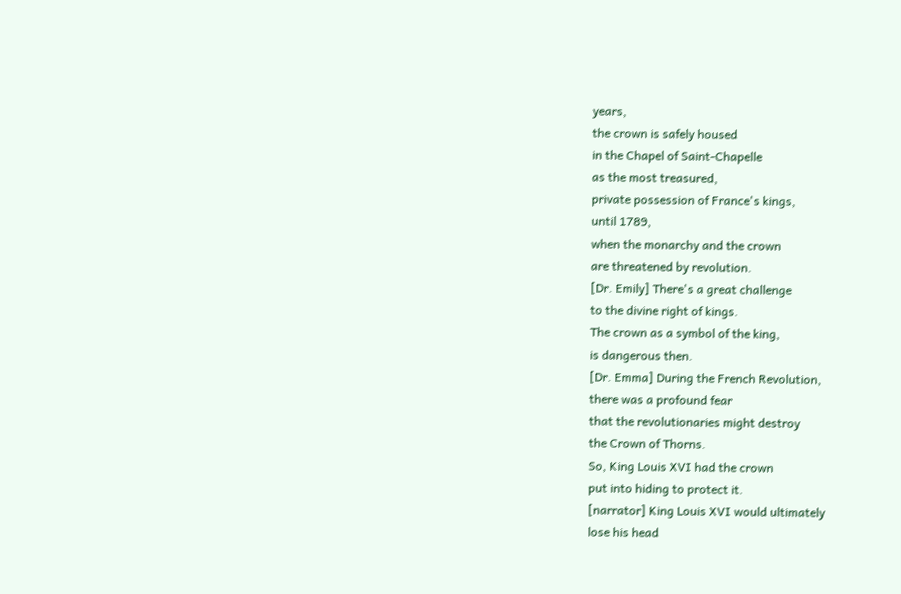years,
the crown is safely housed
in the Chapel of Saint-Chapelle
as the most treasured,
private possession of France's kings,
until 1789,
when the monarchy and the crown
are threatened by revolution.
[Dr. Emily] There's a great challenge
to the divine right of kings.
The crown as a symbol of the king,
is dangerous then.
[Dr. Emma] During the French Revolution,
there was a profound fear
that the revolutionaries might destroy
the Crown of Thorns.
So, King Louis XVI had the crown
put into hiding to protect it.
[narrator] King Louis XVI would ultimately
lose his head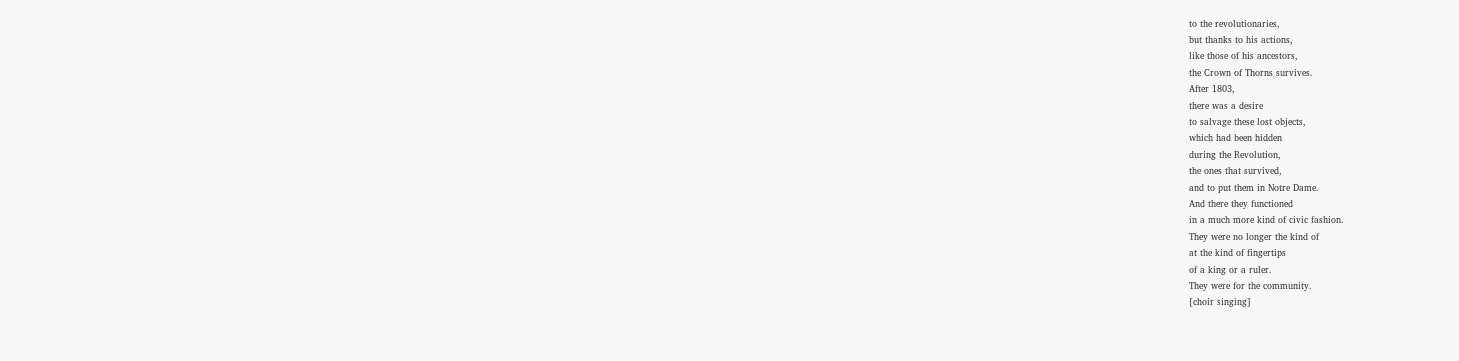to the revolutionaries,
but thanks to his actions,
like those of his ancestors,
the Crown of Thorns survives.
After 1803,
there was a desire
to salvage these lost objects,
which had been hidden
during the Revolution,
the ones that survived,
and to put them in Notre Dame.
And there they functioned
in a much more kind of civic fashion.
They were no longer the kind of
at the kind of fingertips
of a king or a ruler.
They were for the community.
[choir singing]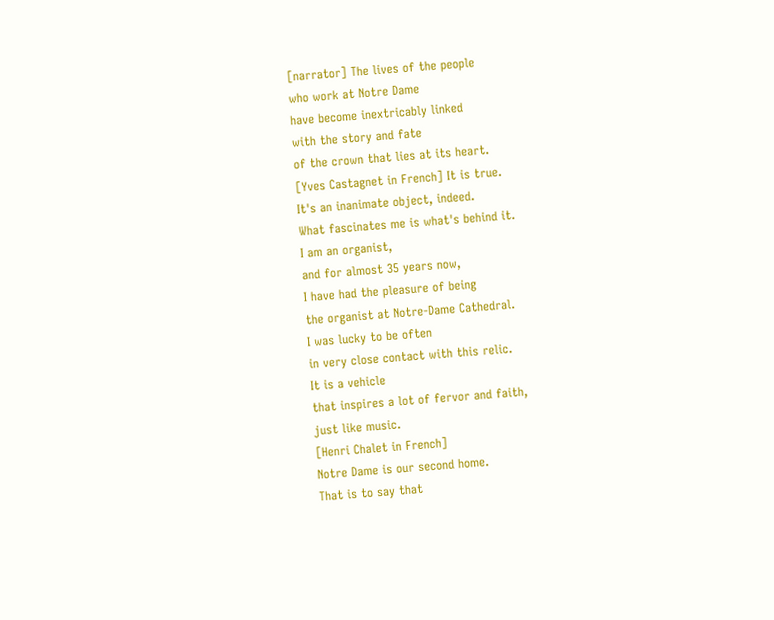[narrator] The lives of the people
who work at Notre Dame
have become inextricably linked
with the story and fate
of the crown that lies at its heart.
[Yves Castagnet in French] It is true.
It's an inanimate object, indeed.
What fascinates me is what's behind it.
I am an organist,
and for almost 35 years now,
I have had the pleasure of being
the organist at Notre-Dame Cathedral.
I was lucky to be often
in very close contact with this relic.
It is a vehicle
that inspires a lot of fervor and faith,
just like music.
[Henri Chalet in French]
Notre Dame is our second home.
That is to say that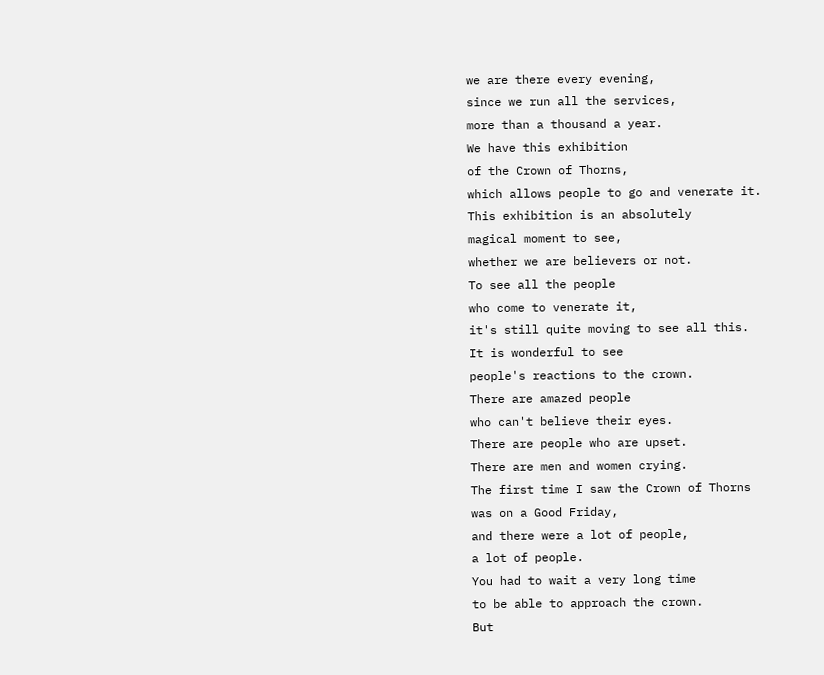we are there every evening,
since we run all the services,
more than a thousand a year.
We have this exhibition
of the Crown of Thorns,
which allows people to go and venerate it.
This exhibition is an absolutely
magical moment to see,
whether we are believers or not.
To see all the people
who come to venerate it,
it's still quite moving to see all this.
It is wonderful to see
people's reactions to the crown.
There are amazed people
who can't believe their eyes.
There are people who are upset.
There are men and women crying.
The first time I saw the Crown of Thorns
was on a Good Friday,
and there were a lot of people,
a lot of people.
You had to wait a very long time
to be able to approach the crown.
But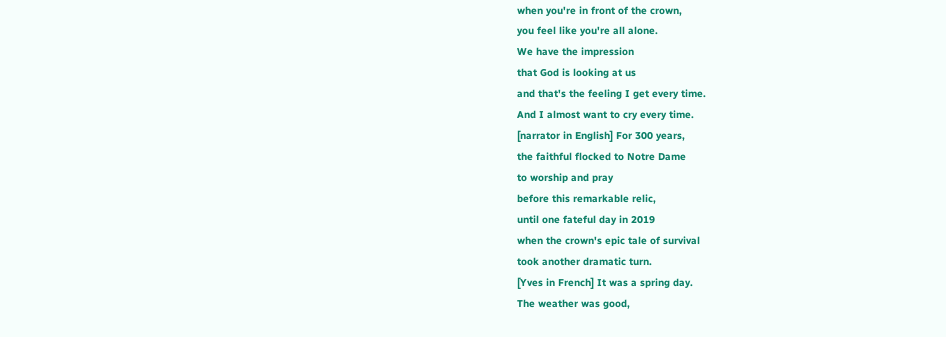when you're in front of the crown,
you feel like you're all alone.
We have the impression
that God is looking at us
and that's the feeling I get every time.
And I almost want to cry every time.
[narrator in English] For 300 years,
the faithful flocked to Notre Dame
to worship and pray
before this remarkable relic,
until one fateful day in 2019
when the crown's epic tale of survival
took another dramatic turn.
[Yves in French] It was a spring day.
The weather was good,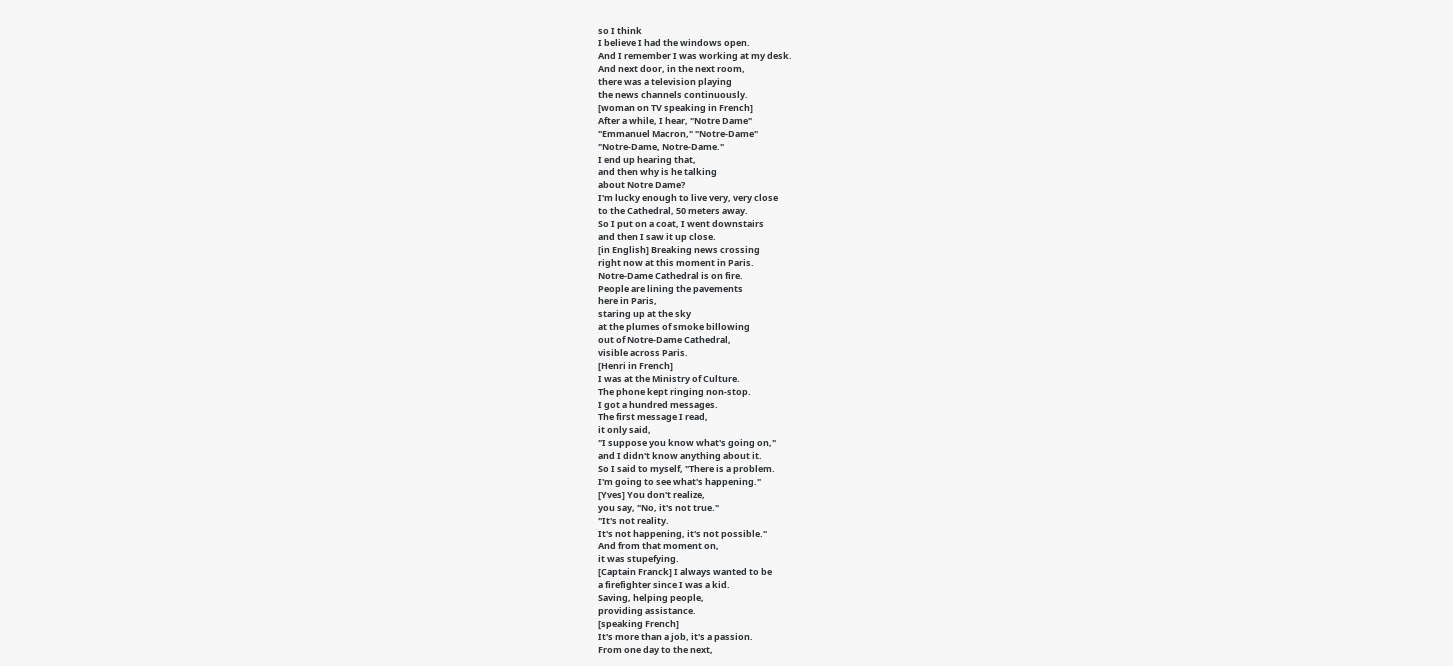so I think
I believe I had the windows open.
And I remember I was working at my desk.
And next door, in the next room,
there was a television playing
the news channels continuously.
[woman on TV speaking in French]
After a while, I hear, "Notre Dame"
"Emmanuel Macron," "Notre-Dame"
"Notre-Dame, Notre-Dame."
I end up hearing that,
and then why is he talking
about Notre Dame?
I'm lucky enough to live very, very close
to the Cathedral, 50 meters away.
So I put on a coat, I went downstairs
and then I saw it up close.
[in English] Breaking news crossing
right now at this moment in Paris.
Notre-Dame Cathedral is on fire.
People are lining the pavements
here in Paris,
staring up at the sky
at the plumes of smoke billowing
out of Notre-Dame Cathedral,
visible across Paris.
[Henri in French]
I was at the Ministry of Culture.
The phone kept ringing non-stop.
I got a hundred messages.
The first message I read,
it only said,
"I suppose you know what's going on,"
and I didn't know anything about it.
So I said to myself, "There is a problem.
I'm going to see what's happening."
[Yves] You don't realize,
you say, "No, it's not true."
"It's not reality.
It's not happening, it's not possible."
And from that moment on,
it was stupefying.
[Captain Franck] I always wanted to be
a firefighter since I was a kid.
Saving, helping people,
providing assistance.
[speaking French]
It's more than a job, it's a passion.
From one day to the next,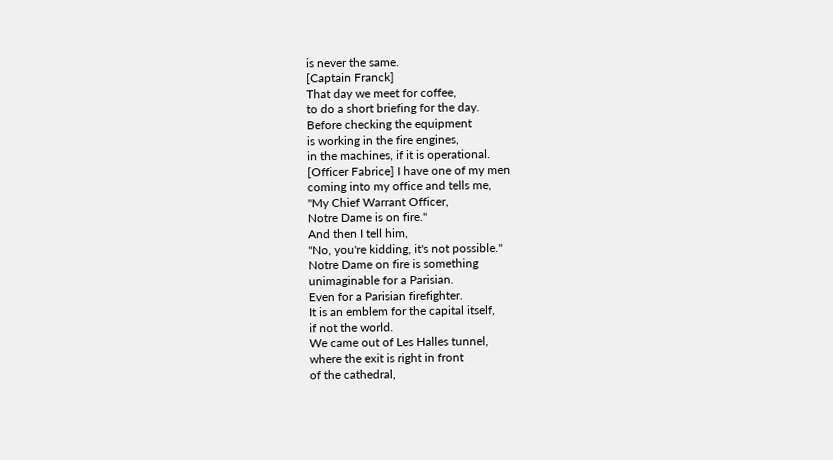is never the same.
[Captain Franck]
That day we meet for coffee,
to do a short briefing for the day.
Before checking the equipment
is working in the fire engines,
in the machines, if it is operational.
[Officer Fabrice] I have one of my men
coming into my office and tells me,
"My Chief Warrant Officer,
Notre Dame is on fire."
And then I tell him,
"No, you're kidding, it's not possible."
Notre Dame on fire is something
unimaginable for a Parisian.
Even for a Parisian firefighter.
It is an emblem for the capital itself,
if not the world.
We came out of Les Halles tunnel,
where the exit is right in front
of the cathedral,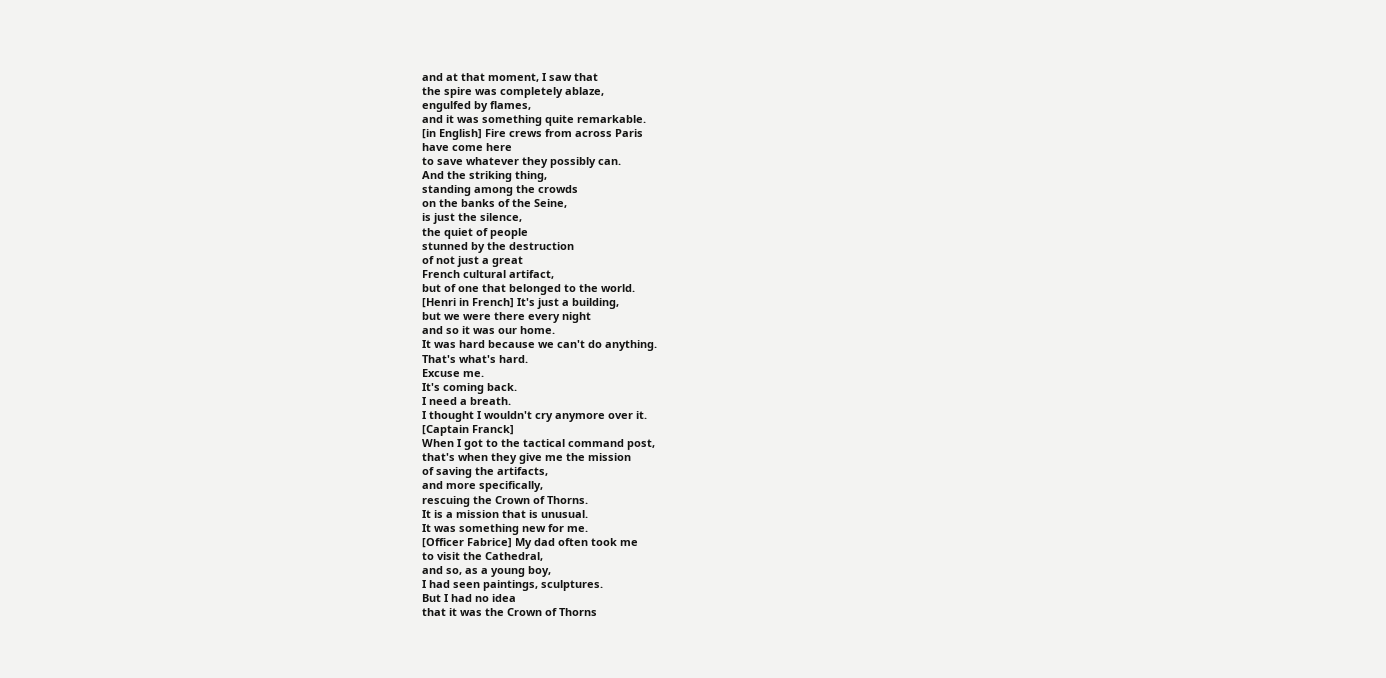and at that moment, I saw that
the spire was completely ablaze,
engulfed by flames,
and it was something quite remarkable.
[in English] Fire crews from across Paris
have come here
to save whatever they possibly can.
And the striking thing,
standing among the crowds
on the banks of the Seine,
is just the silence,
the quiet of people
stunned by the destruction
of not just a great
French cultural artifact,
but of one that belonged to the world.
[Henri in French] It's just a building,
but we were there every night
and so it was our home.
It was hard because we can't do anything.
That's what's hard.
Excuse me.
It's coming back.
I need a breath.
I thought I wouldn't cry anymore over it.
[Captain Franck]
When I got to the tactical command post,
that's when they give me the mission
of saving the artifacts,
and more specifically,
rescuing the Crown of Thorns.
It is a mission that is unusual.
It was something new for me.
[Officer Fabrice] My dad often took me
to visit the Cathedral,
and so, as a young boy,
I had seen paintings, sculptures.
But I had no idea
that it was the Crown of Thorns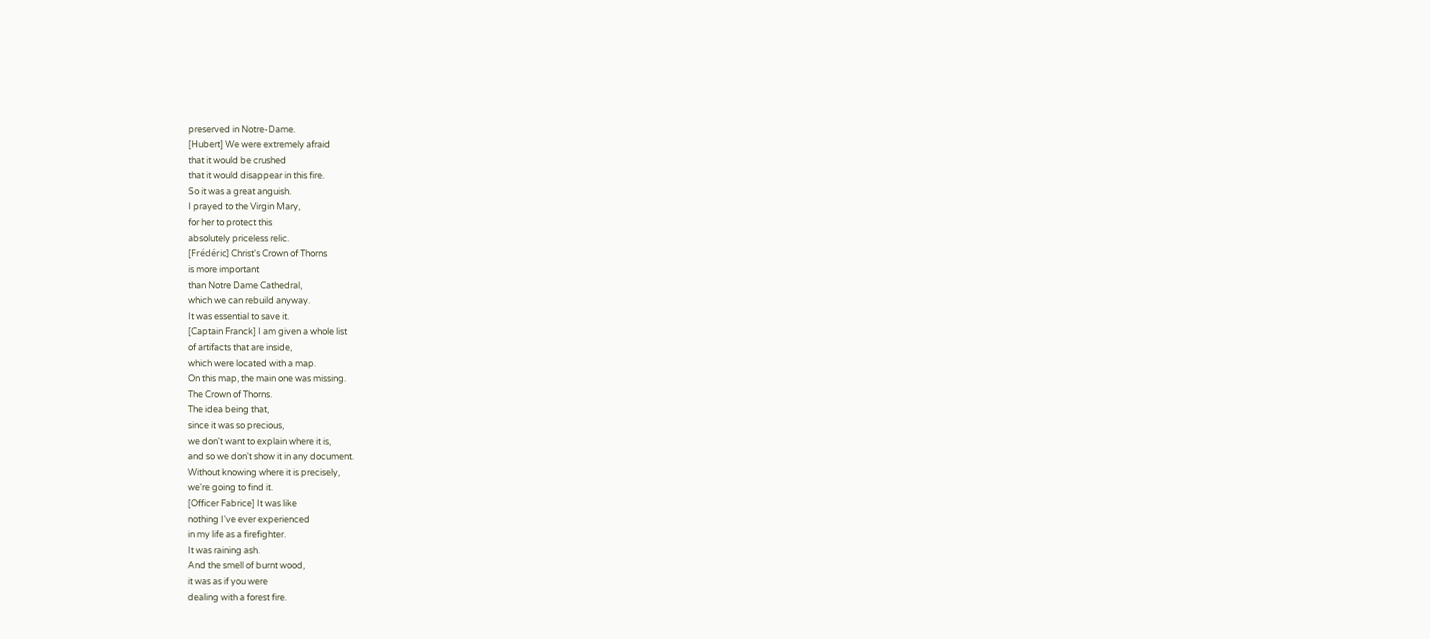preserved in Notre-Dame.
[Hubert] We were extremely afraid
that it would be crushed
that it would disappear in this fire.
So it was a great anguish.
I prayed to the Virgin Mary,
for her to protect this
absolutely priceless relic.
[Frédéric] Christ's Crown of Thorns
is more important
than Notre Dame Cathedral,
which we can rebuild anyway.
It was essential to save it.
[Captain Franck] I am given a whole list
of artifacts that are inside,
which were located with a map.
On this map, the main one was missing.
The Crown of Thorns.
The idea being that,
since it was so precious,
we don't want to explain where it is,
and so we don't show it in any document.
Without knowing where it is precisely,
we're going to find it.
[Officer Fabrice] It was like
nothing I've ever experienced
in my life as a firefighter.
It was raining ash.
And the smell of burnt wood,
it was as if you were
dealing with a forest fire.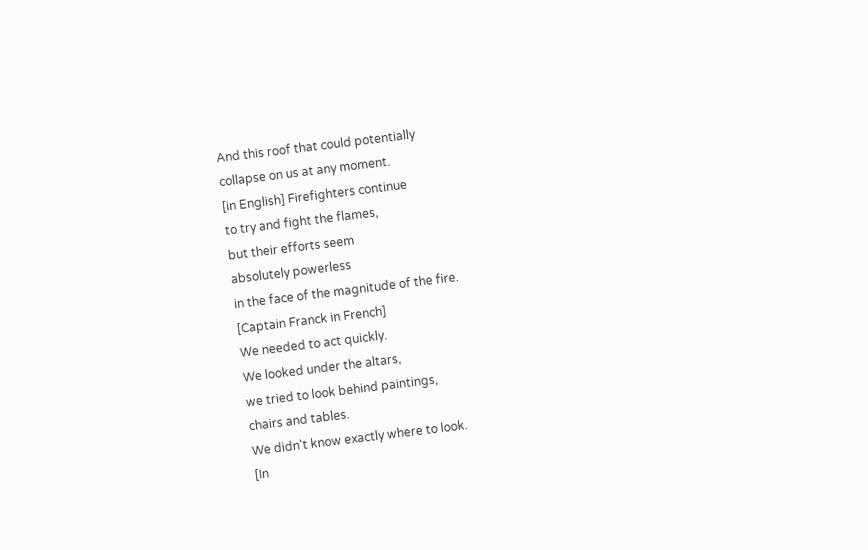And this roof that could potentially
collapse on us at any moment.
[in English] Firefighters continue
to try and fight the flames,
but their efforts seem
absolutely powerless
in the face of the magnitude of the fire.
[Captain Franck in French]
We needed to act quickly.
We looked under the altars,
we tried to look behind paintings,
chairs and tables.
We didn't know exactly where to look.
[In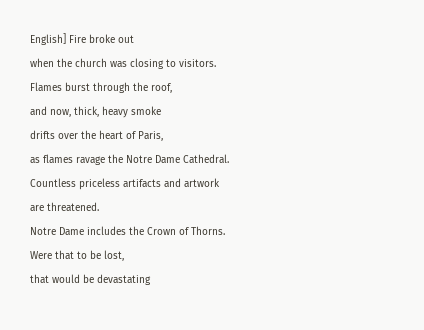English] Fire broke out
when the church was closing to visitors.
Flames burst through the roof,
and now, thick, heavy smoke
drifts over the heart of Paris,
as flames ravage the Notre Dame Cathedral.
Countless priceless artifacts and artwork
are threatened.
Notre Dame includes the Crown of Thorns.
Were that to be lost,
that would be devastating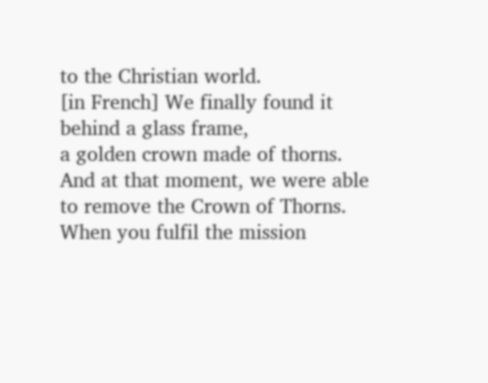to the Christian world.
[in French] We finally found it
behind a glass frame,
a golden crown made of thorns.
And at that moment, we were able
to remove the Crown of Thorns.
When you fulfil the mission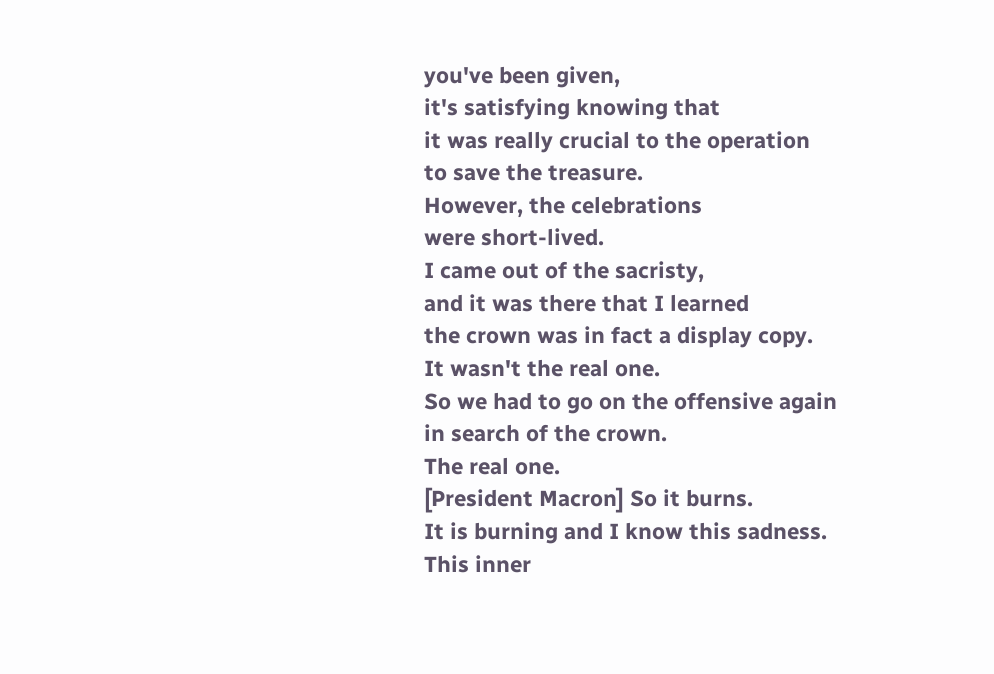you've been given,
it's satisfying knowing that
it was really crucial to the operation
to save the treasure.
However, the celebrations
were short-lived.
I came out of the sacristy,
and it was there that I learned
the crown was in fact a display copy.
It wasn't the real one.
So we had to go on the offensive again
in search of the crown.
The real one.
[President Macron] So it burns.
It is burning and I know this sadness.
This inner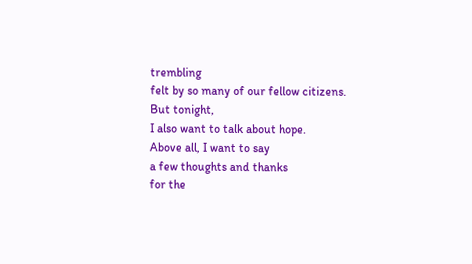trembling
felt by so many of our fellow citizens.
But tonight,
I also want to talk about hope.
Above all, I want to say
a few thoughts and thanks
for the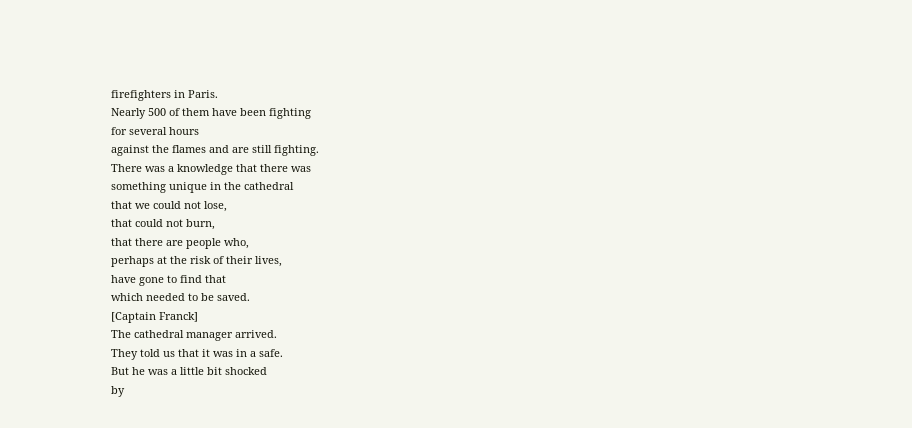firefighters in Paris.
Nearly 500 of them have been fighting
for several hours
against the flames and are still fighting.
There was a knowledge that there was
something unique in the cathedral
that we could not lose,
that could not burn,
that there are people who,
perhaps at the risk of their lives,
have gone to find that
which needed to be saved.
[Captain Franck]
The cathedral manager arrived.
They told us that it was in a safe.
But he was a little bit shocked
by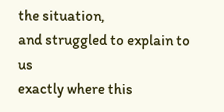the situation,
and struggled to explain to us
exactly where this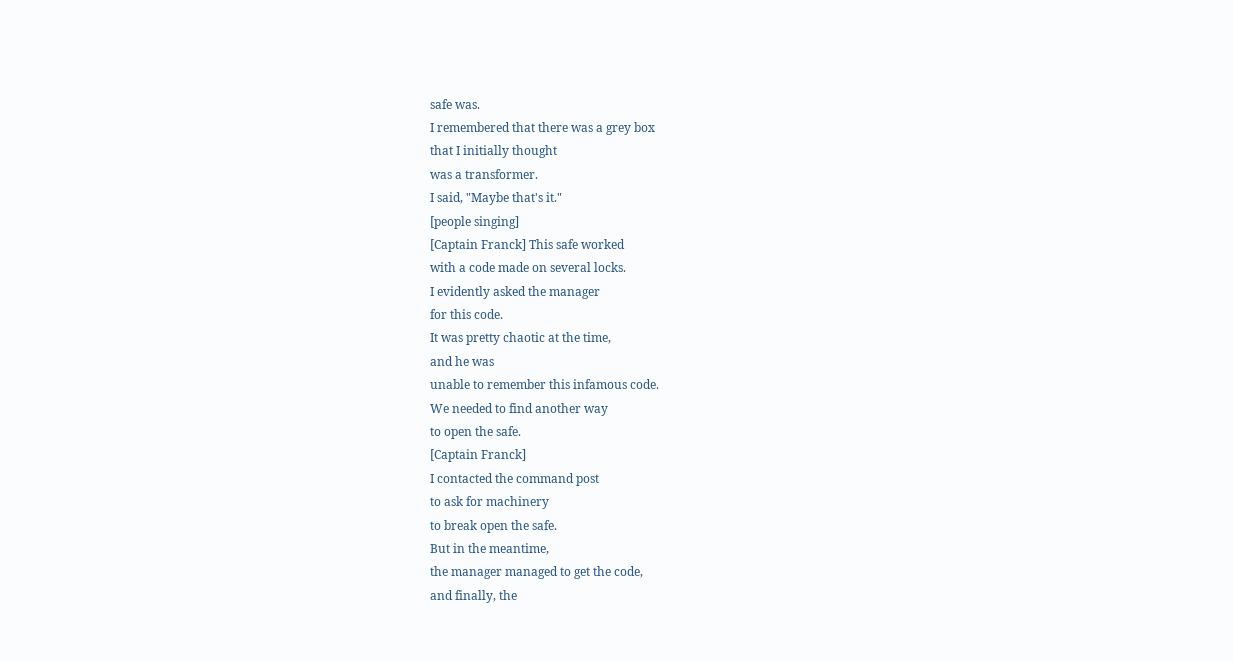safe was.
I remembered that there was a grey box
that I initially thought
was a transformer.
I said, "Maybe that's it."
[people singing]
[Captain Franck] This safe worked
with a code made on several locks.
I evidently asked the manager
for this code.
It was pretty chaotic at the time,
and he was
unable to remember this infamous code.
We needed to find another way
to open the safe.
[Captain Franck]
I contacted the command post
to ask for machinery
to break open the safe.
But in the meantime,
the manager managed to get the code,
and finally, the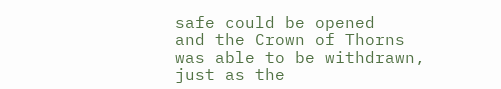safe could be opened
and the Crown of Thorns
was able to be withdrawn,
just as the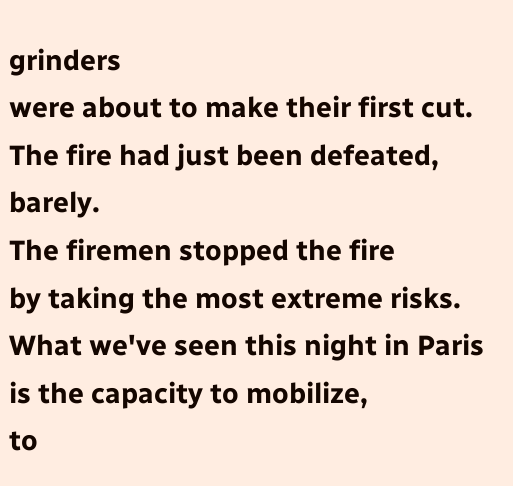grinders
were about to make their first cut.
The fire had just been defeated, barely.
The firemen stopped the fire
by taking the most extreme risks.
What we've seen this night in Paris
is the capacity to mobilize,
to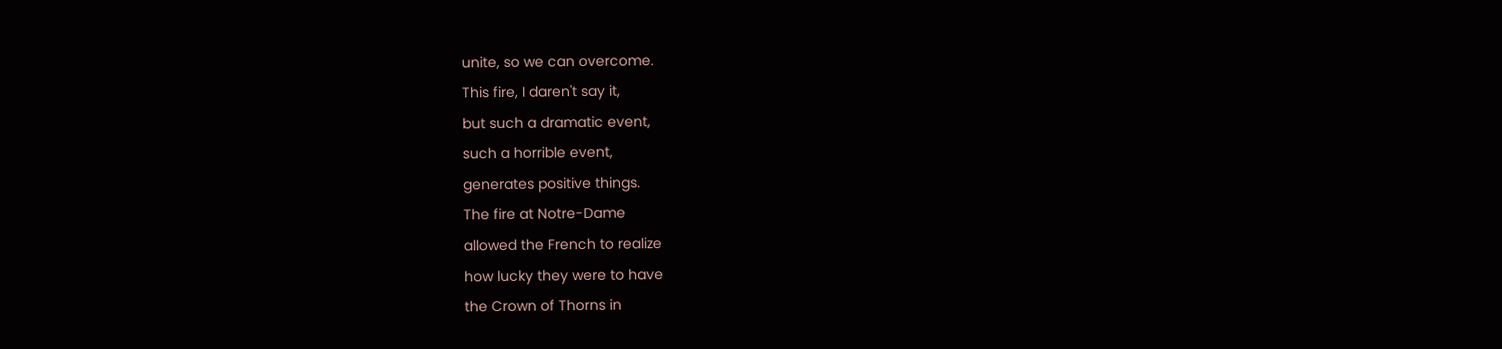unite, so we can overcome.
This fire, I daren't say it,
but such a dramatic event,
such a horrible event,
generates positive things.
The fire at Notre-Dame
allowed the French to realize
how lucky they were to have
the Crown of Thorns in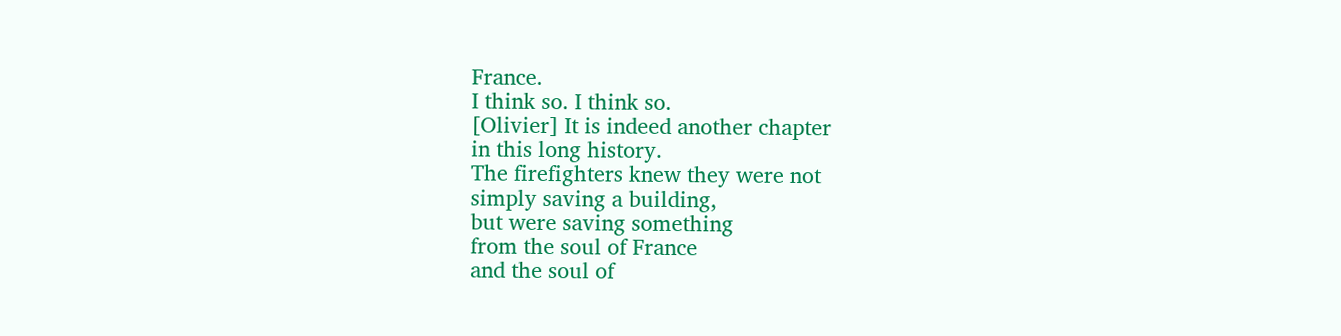France.
I think so. I think so.
[Olivier] It is indeed another chapter
in this long history.
The firefighters knew they were not
simply saving a building,
but were saving something
from the soul of France
and the soul of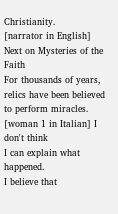Christianity.
[narrator in English]
Next on Mysteries of the Faith
For thousands of years,
relics have been believed
to perform miracles.
[woman 1 in Italian] I don't think
I can explain what happened.
I believe that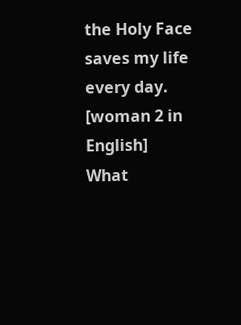the Holy Face
saves my life every day.
[woman 2 in English]
What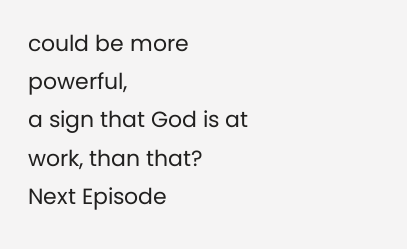could be more powerful,
a sign that God is at work, than that?
Next Episode